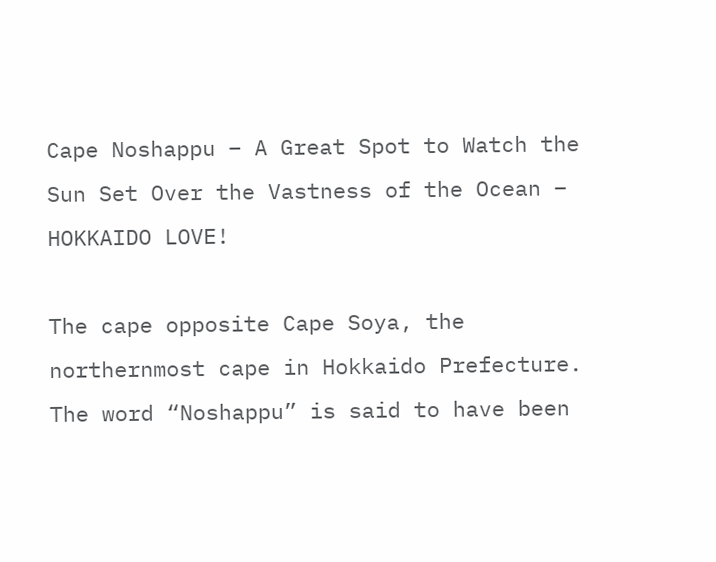Cape Noshappu – A Great Spot to Watch the Sun Set Over the Vastness of the Ocean – HOKKAIDO LOVE!

The cape opposite Cape Soya, the northernmost cape in Hokkaido Prefecture. The word “Noshappu” is said to have been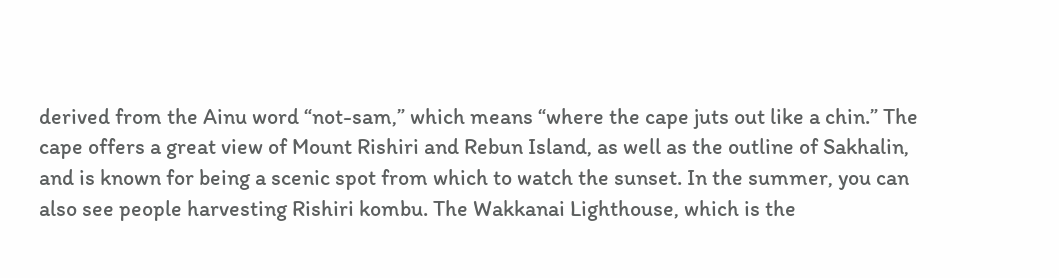derived from the Ainu word “not-sam,” which means “where the cape juts out like a chin.” The cape offers a great view of Mount Rishiri and Rebun Island, as well as the outline of Sakhalin, and is known for being a scenic spot from which to watch the sunset. In the summer, you can also see people harvesting Rishiri kombu. The Wakkanai Lighthouse, which is the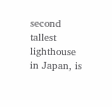second tallest lighthouse in Japan, is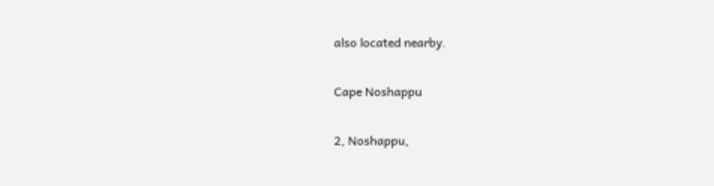also located nearby.

Cape Noshappu

2, Noshappu,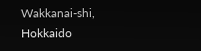Wakkanai-shi, Hokkaido